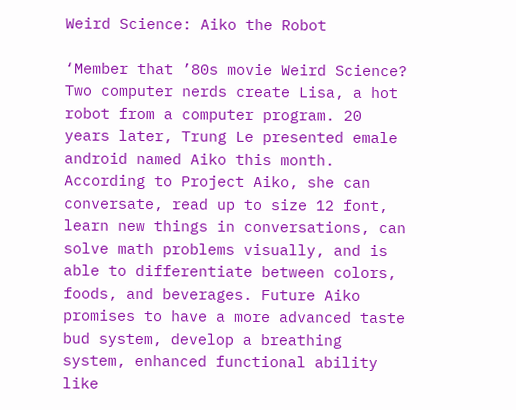Weird Science: Aiko the Robot

‘Member that ’80s movie Weird Science? Two computer nerds create Lisa, a hot robot from a computer program. 20 years later, Trung Le presented emale android named Aiko this month. According to Project Aiko, she can conversate, read up to size 12 font, learn new things in conversations, can solve math problems visually, and is able to differentiate between colors, foods, and beverages. Future Aiko promises to have a more advanced taste bud system, develop a breathing system, enhanced functional ability like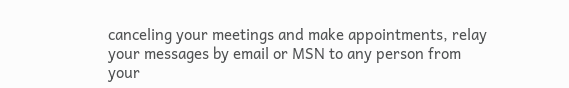canceling your meetings and make appointments, relay your messages by email or MSN to any person from your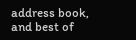address book, and best of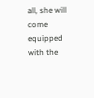all, she will come equipped with the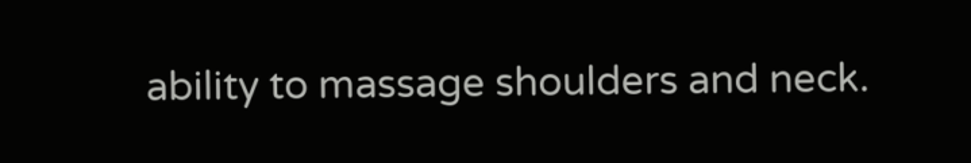ability to massage shoulders and neck.